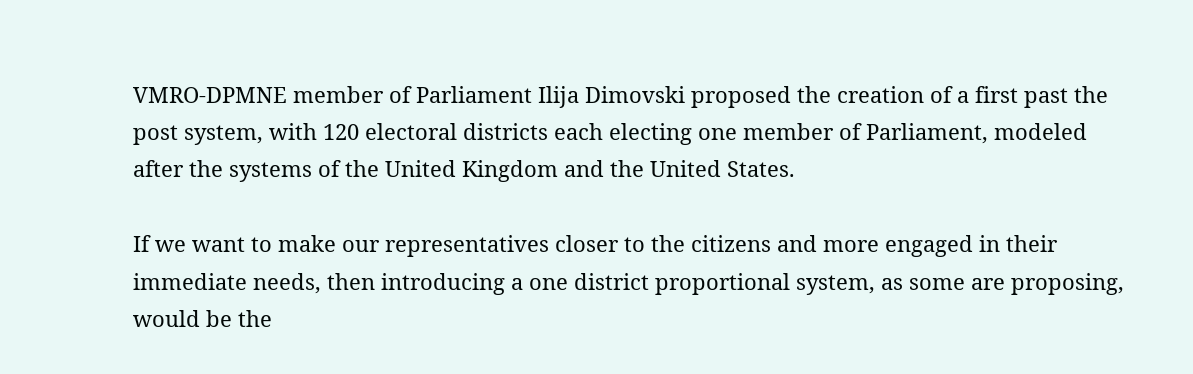VMRO-DPMNE member of Parliament Ilija Dimovski proposed the creation of a first past the post system, with 120 electoral districts each electing one member of Parliament, modeled after the systems of the United Kingdom and the United States.

If we want to make our representatives closer to the citizens and more engaged in their immediate needs, then introducing a one district proportional system, as some are proposing, would be the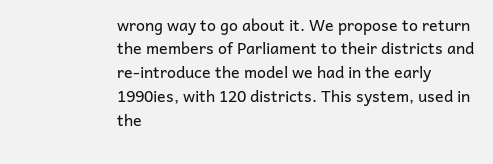wrong way to go about it. We propose to return the members of Parliament to their districts and re-introduce the model we had in the early 1990ies, with 120 districts. This system, used in the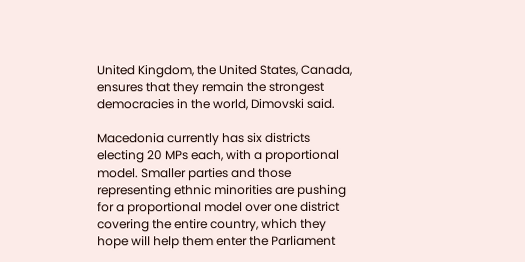United Kingdom, the United States, Canada, ensures that they remain the strongest democracies in the world, Dimovski said.

Macedonia currently has six districts electing 20 MPs each, with a proportional model. Smaller parties and those representing ethnic minorities are pushing for a proportional model over one district covering the entire country, which they hope will help them enter the Parliament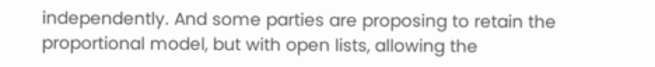independently. And some parties are proposing to retain the proportional model, but with open lists, allowing the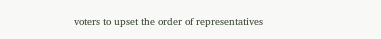voters to upset the order of representatives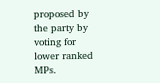proposed by the party by voting for lower ranked MPs.